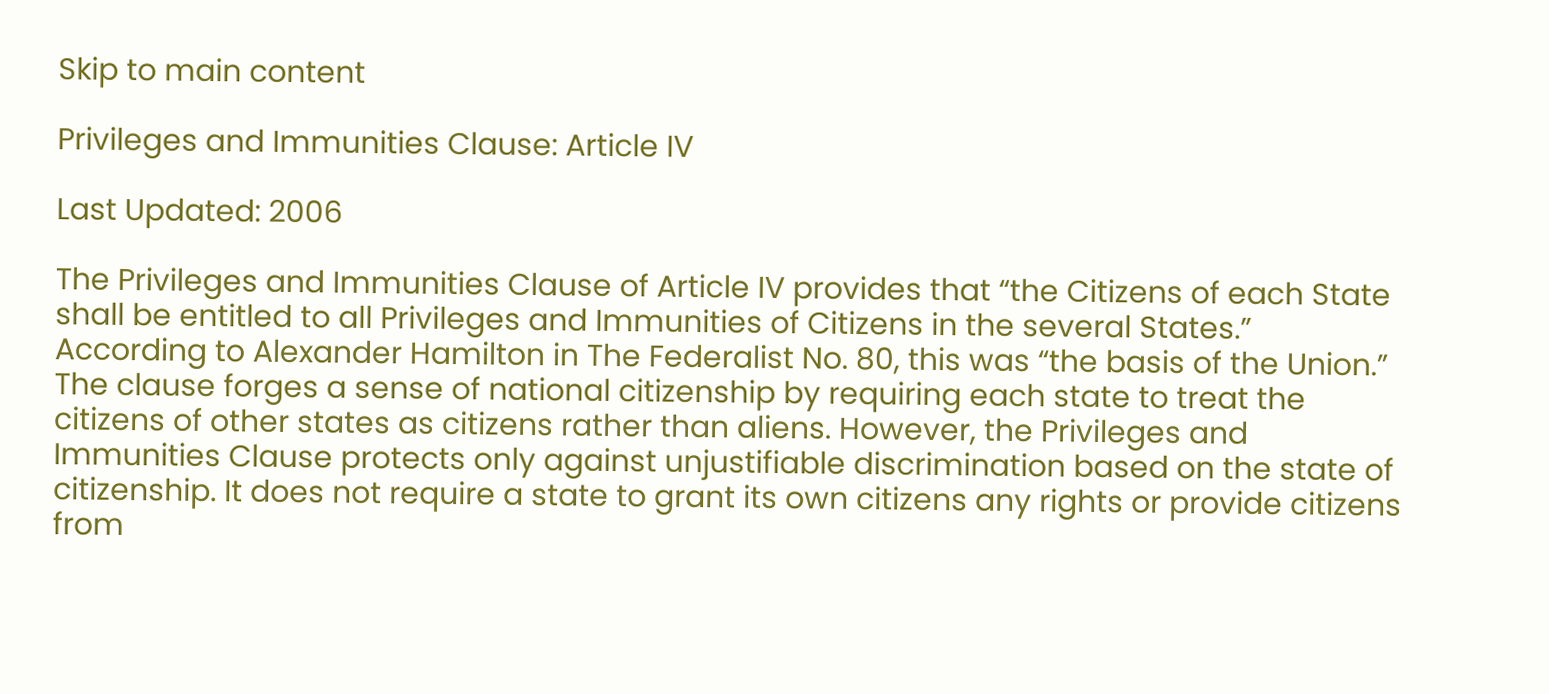Skip to main content

Privileges and Immunities Clause: Article IV

Last Updated: 2006

The Privileges and Immunities Clause of Article IV provides that “the Citizens of each State shall be entitled to all Privileges and Immunities of Citizens in the several States.” According to Alexander Hamilton in The Federalist No. 80, this was “the basis of the Union.” The clause forges a sense of national citizenship by requiring each state to treat the citizens of other states as citizens rather than aliens. However, the Privileges and Immunities Clause protects only against unjustifiable discrimination based on the state of citizenship. It does not require a state to grant its own citizens any rights or provide citizens from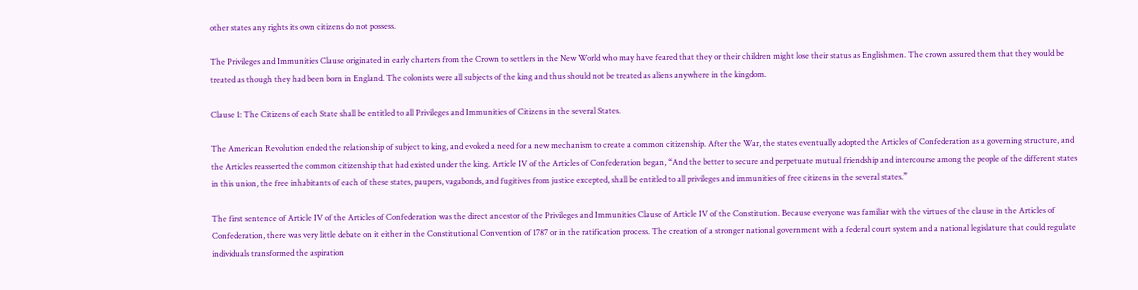other states any rights its own citizens do not possess.

The Privileges and Immunities Clause originated in early charters from the Crown to settlers in the New World who may have feared that they or their children might lose their status as Englishmen. The crown assured them that they would be treated as though they had been born in England. The colonists were all subjects of the king and thus should not be treated as aliens anywhere in the kingdom.

Clause 1: The Citizens of each State shall be entitled to all Privileges and Immunities of Citizens in the several States.

The American Revolution ended the relationship of subject to king, and evoked a need for a new mechanism to create a common citizenship. After the War, the states eventually adopted the Articles of Confederation as a governing structure, and the Articles reasserted the common citizenship that had existed under the king. Article IV of the Articles of Confederation began, “And the better to secure and perpetuate mutual friendship and intercourse among the people of the different states in this union, the free inhabitants of each of these states, paupers, vagabonds, and fugitives from justice excepted, shall be entitled to all privileges and immunities of free citizens in the several states.”

The first sentence of Article IV of the Articles of Confederation was the direct ancestor of the Privileges and Immunities Clause of Article IV of the Constitution. Because everyone was familiar with the virtues of the clause in the Articles of Confederation, there was very little debate on it either in the Constitutional Convention of 1787 or in the ratification process. The creation of a stronger national government with a federal court system and a national legislature that could regulate individuals transformed the aspiration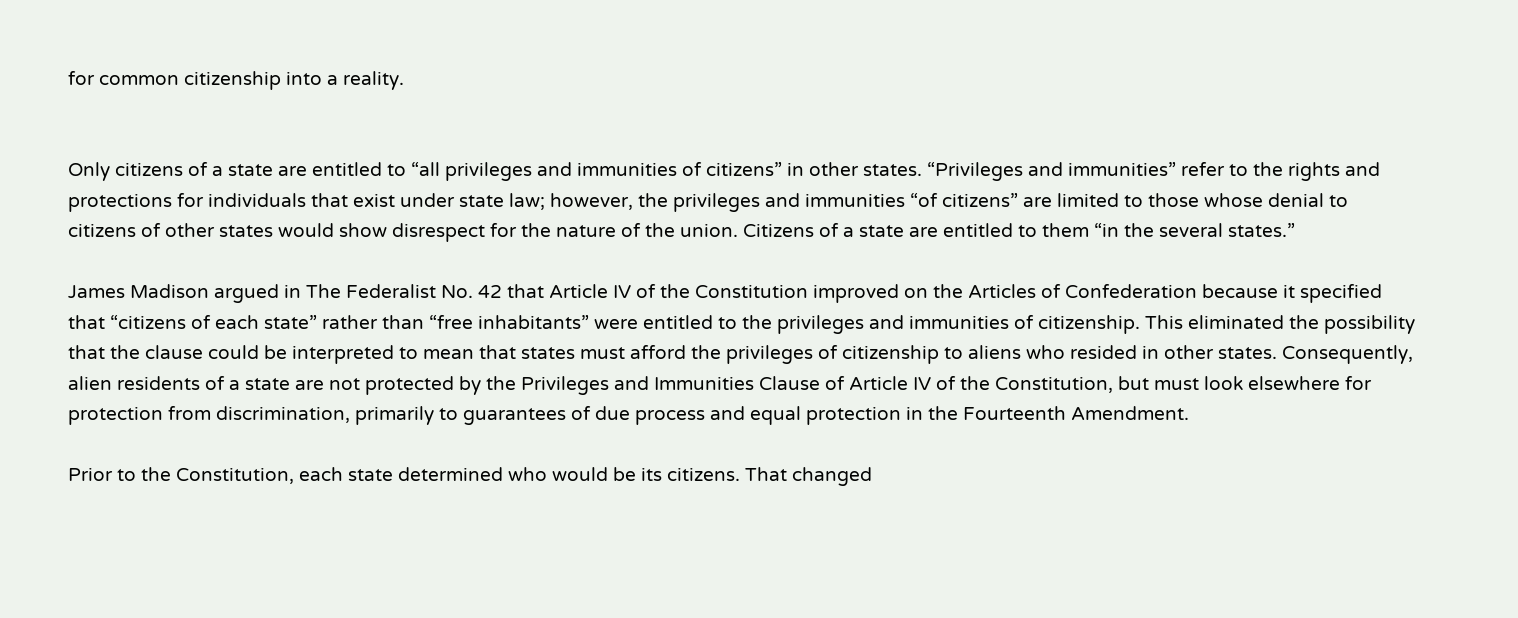for common citizenship into a reality.


Only citizens of a state are entitled to “all privileges and immunities of citizens” in other states. “Privileges and immunities” refer to the rights and protections for individuals that exist under state law; however, the privileges and immunities “of citizens” are limited to those whose denial to citizens of other states would show disrespect for the nature of the union. Citizens of a state are entitled to them “in the several states.”

James Madison argued in The Federalist No. 42 that Article IV of the Constitution improved on the Articles of Confederation because it specified that “citizens of each state” rather than “free inhabitants” were entitled to the privileges and immunities of citizenship. This eliminated the possibility that the clause could be interpreted to mean that states must afford the privileges of citizenship to aliens who resided in other states. Consequently, alien residents of a state are not protected by the Privileges and Immunities Clause of Article IV of the Constitution, but must look elsewhere for protection from discrimination, primarily to guarantees of due process and equal protection in the Fourteenth Amendment.

Prior to the Constitution, each state determined who would be its citizens. That changed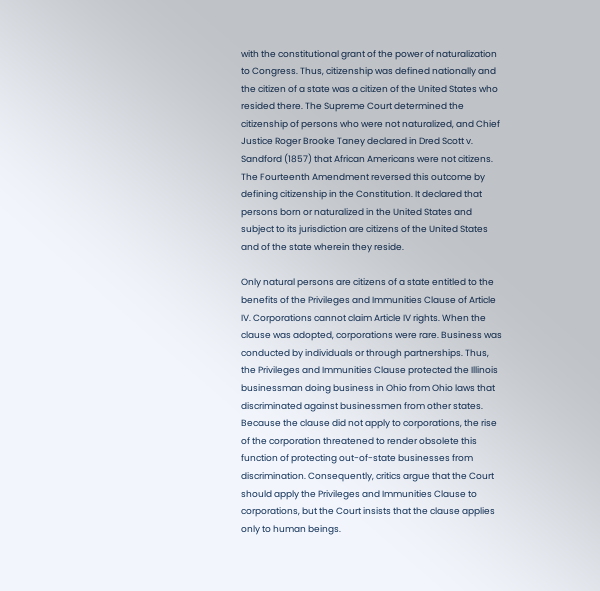with the constitutional grant of the power of naturalization to Congress. Thus, citizenship was defined nationally and the citizen of a state was a citizen of the United States who resided there. The Supreme Court determined the citizenship of persons who were not naturalized, and Chief Justice Roger Brooke Taney declared in Dred Scott v. Sandford (1857) that African Americans were not citizens. The Fourteenth Amendment reversed this outcome by defining citizenship in the Constitution. It declared that persons born or naturalized in the United States and subject to its jurisdiction are citizens of the United States and of the state wherein they reside.

Only natural persons are citizens of a state entitled to the benefits of the Privileges and Immunities Clause of Article IV. Corporations cannot claim Article IV rights. When the clause was adopted, corporations were rare. Business was conducted by individuals or through partnerships. Thus, the Privileges and Immunities Clause protected the Illinois businessman doing business in Ohio from Ohio laws that discriminated against businessmen from other states. Because the clause did not apply to corporations, the rise of the corporation threatened to render obsolete this function of protecting out-of-state businesses from discrimination. Consequently, critics argue that the Court should apply the Privileges and Immunities Clause to corporations, but the Court insists that the clause applies only to human beings.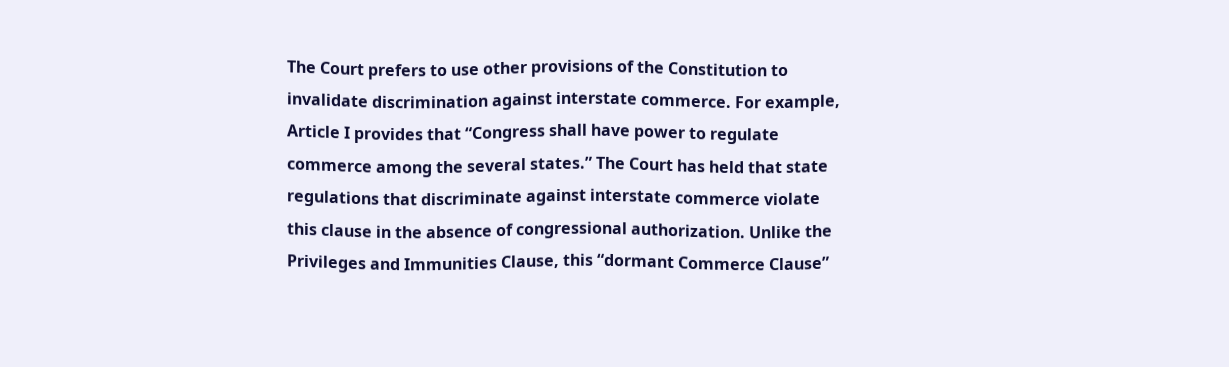The Court prefers to use other provisions of the Constitution to invalidate discrimination against interstate commerce. For example, Article I provides that “Congress shall have power to regulate commerce among the several states.” The Court has held that state regulations that discriminate against interstate commerce violate this clause in the absence of congressional authorization. Unlike the Privileges and Immunities Clause, this “dormant Commerce Clause”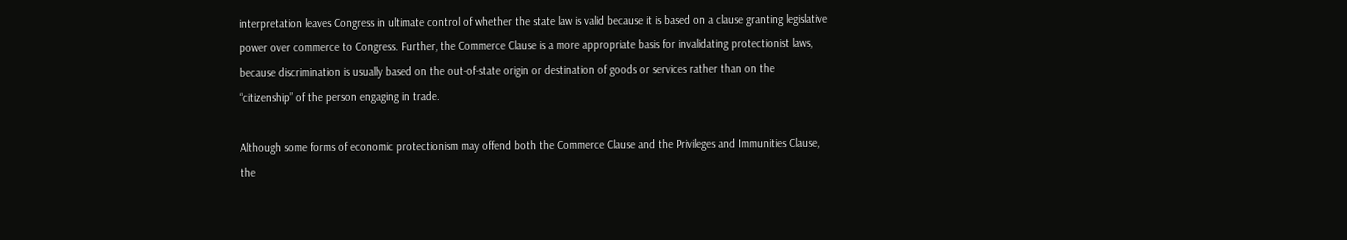interpretation leaves Congress in ultimate control of whether the state law is valid because it is based on a clause granting legislative power over commerce to Congress. Further, the Commerce Clause is a more appropriate basis for invalidating protectionist laws, because discrimination is usually based on the out-of-state origin or destination of goods or services rather than on the “citizenship” of the person engaging in trade.

Although some forms of economic protectionism may offend both the Commerce Clause and the Privileges and Immunities Clause, the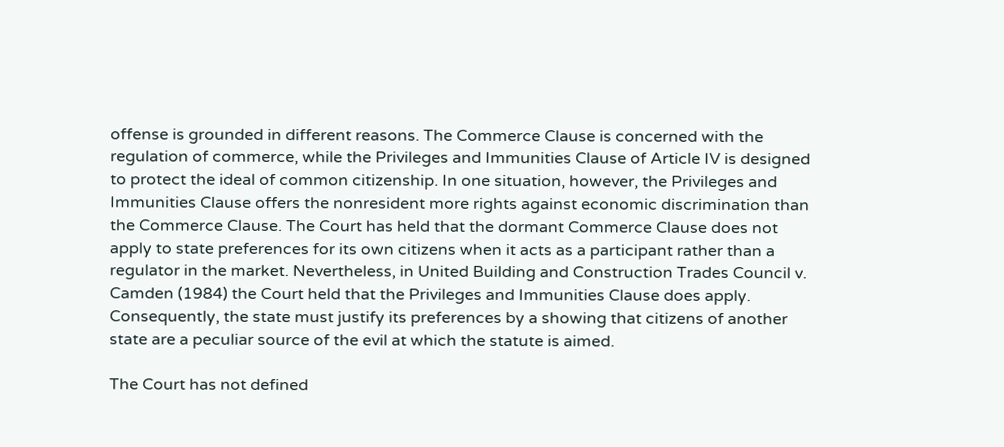offense is grounded in different reasons. The Commerce Clause is concerned with the regulation of commerce, while the Privileges and Immunities Clause of Article IV is designed to protect the ideal of common citizenship. In one situation, however, the Privileges and Immunities Clause offers the nonresident more rights against economic discrimination than the Commerce Clause. The Court has held that the dormant Commerce Clause does not apply to state preferences for its own citizens when it acts as a participant rather than a regulator in the market. Nevertheless, in United Building and Construction Trades Council v. Camden (1984) the Court held that the Privileges and Immunities Clause does apply. Consequently, the state must justify its preferences by a showing that citizens of another state are a peculiar source of the evil at which the statute is aimed.

The Court has not defined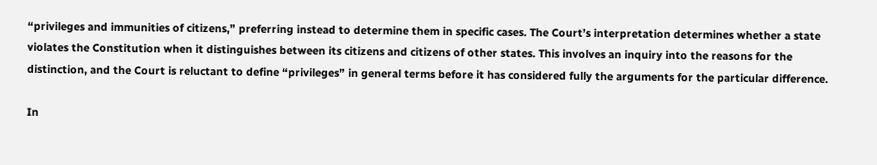“privileges and immunities of citizens,” preferring instead to determine them in specific cases. The Court’s interpretation determines whether a state violates the Constitution when it distinguishes between its citizens and citizens of other states. This involves an inquiry into the reasons for the distinction, and the Court is reluctant to define “privileges” in general terms before it has considered fully the arguments for the particular difference.

In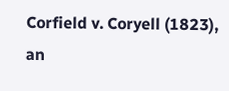Corfield v. Coryell (1823), an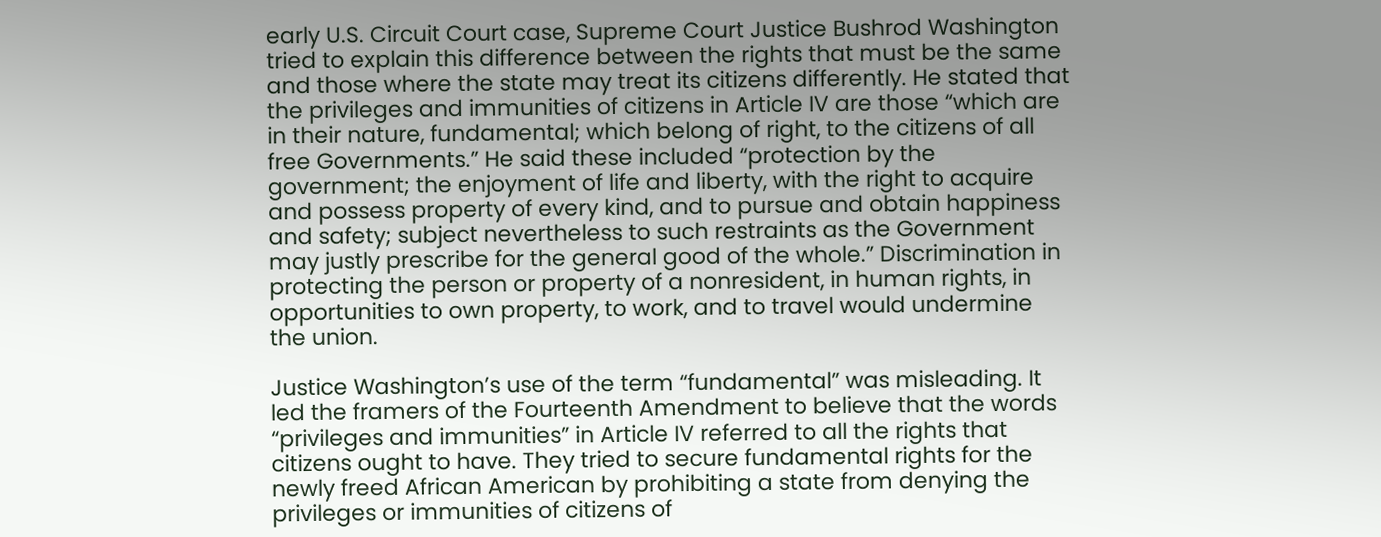early U.S. Circuit Court case, Supreme Court Justice Bushrod Washington tried to explain this difference between the rights that must be the same and those where the state may treat its citizens differently. He stated that the privileges and immunities of citizens in Article IV are those “which are in their nature, fundamental; which belong of right, to the citizens of all free Governments.” He said these included “protection by the government; the enjoyment of life and liberty, with the right to acquire and possess property of every kind, and to pursue and obtain happiness and safety; subject nevertheless to such restraints as the Government may justly prescribe for the general good of the whole.” Discrimination in protecting the person or property of a nonresident, in human rights, in opportunities to own property, to work, and to travel would undermine the union.

Justice Washington’s use of the term “fundamental” was misleading. It led the framers of the Fourteenth Amendment to believe that the words “privileges and immunities” in Article IV referred to all the rights that citizens ought to have. They tried to secure fundamental rights for the newly freed African American by prohibiting a state from denying the privileges or immunities of citizens of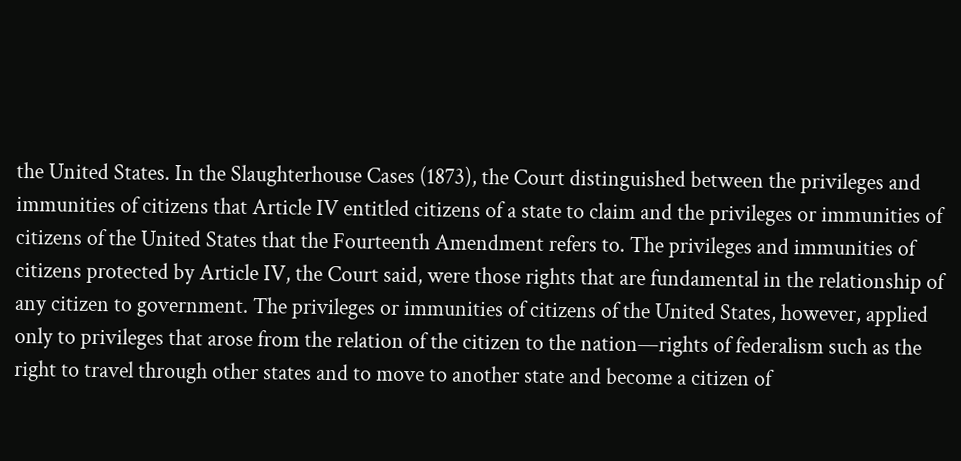the United States. In the Slaughterhouse Cases (1873), the Court distinguished between the privileges and immunities of citizens that Article IV entitled citizens of a state to claim and the privileges or immunities of citizens of the United States that the Fourteenth Amendment refers to. The privileges and immunities of citizens protected by Article IV, the Court said, were those rights that are fundamental in the relationship of any citizen to government. The privileges or immunities of citizens of the United States, however, applied only to privileges that arose from the relation of the citizen to the nation—rights of federalism such as the right to travel through other states and to move to another state and become a citizen of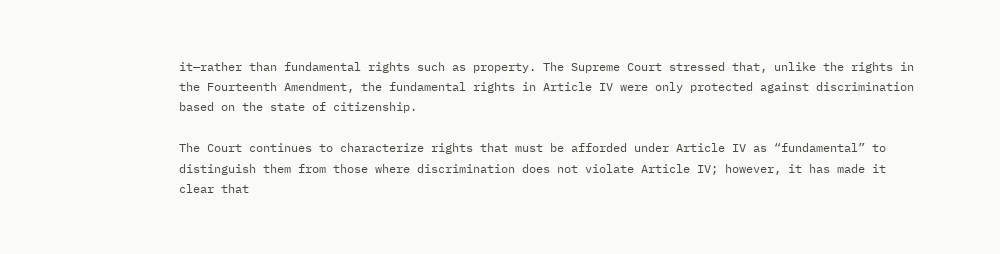it—rather than fundamental rights such as property. The Supreme Court stressed that, unlike the rights in the Fourteenth Amendment, the fundamental rights in Article IV were only protected against discrimination based on the state of citizenship.

The Court continues to characterize rights that must be afforded under Article IV as “fundamental” to distinguish them from those where discrimination does not violate Article IV; however, it has made it clear that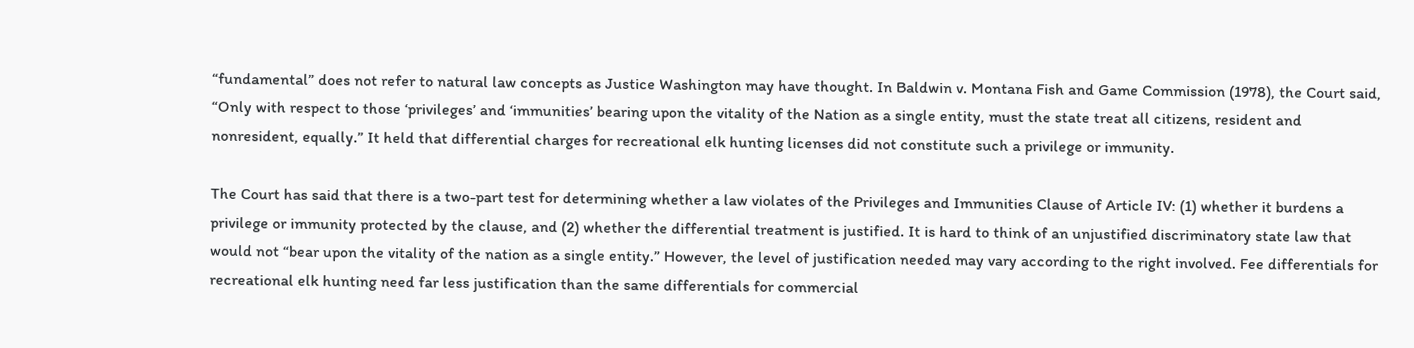“fundamental” does not refer to natural law concepts as Justice Washington may have thought. In Baldwin v. Montana Fish and Game Commission (1978), the Court said, “Only with respect to those ‘privileges’ and ‘immunities’ bearing upon the vitality of the Nation as a single entity, must the state treat all citizens, resident and nonresident, equally.” It held that differential charges for recreational elk hunting licenses did not constitute such a privilege or immunity.

The Court has said that there is a two-part test for determining whether a law violates of the Privileges and Immunities Clause of Article IV: (1) whether it burdens a privilege or immunity protected by the clause, and (2) whether the differential treatment is justified. It is hard to think of an unjustified discriminatory state law that would not “bear upon the vitality of the nation as a single entity.” However, the level of justification needed may vary according to the right involved. Fee differentials for recreational elk hunting need far less justification than the same differentials for commercial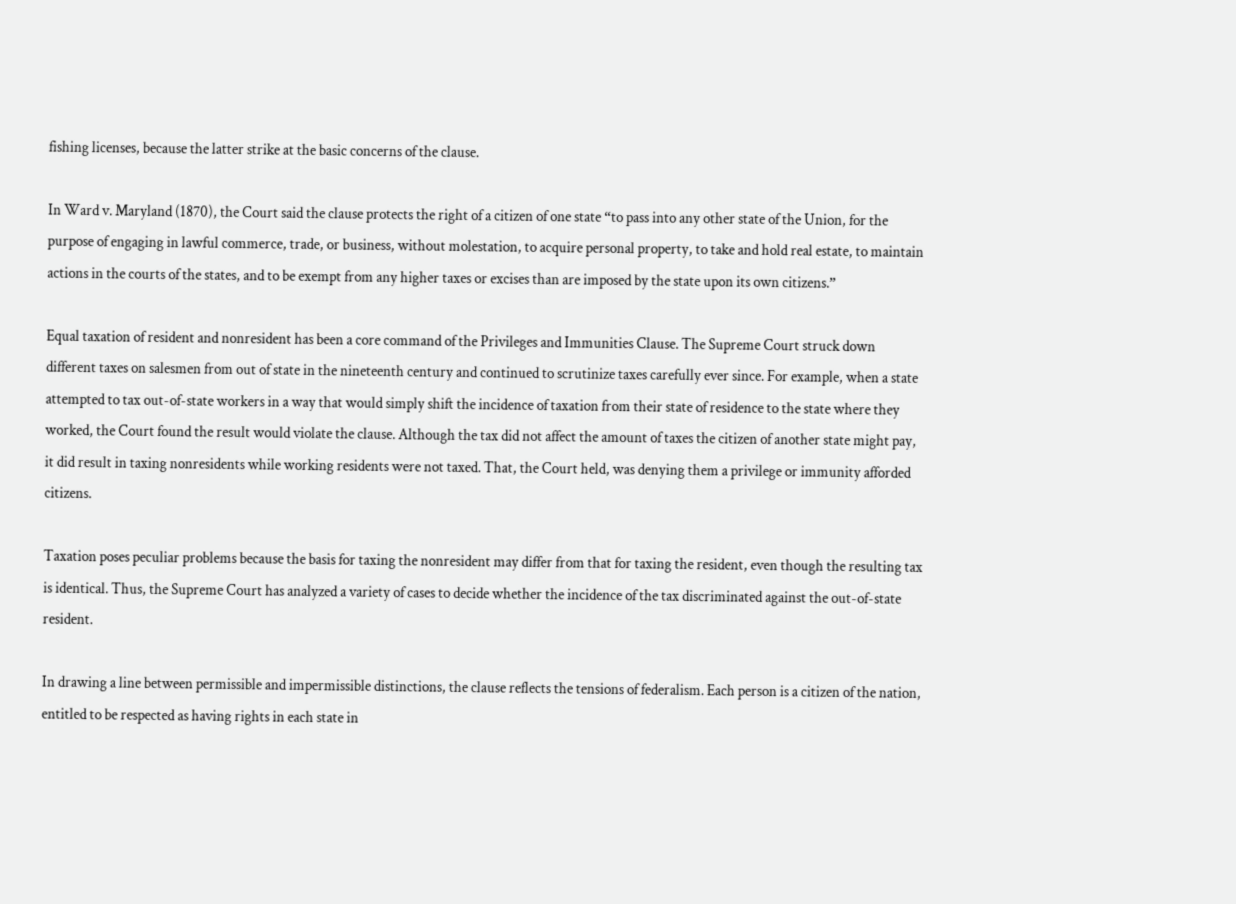fishing licenses, because the latter strike at the basic concerns of the clause.

In Ward v. Maryland (1870), the Court said the clause protects the right of a citizen of one state “to pass into any other state of the Union, for the purpose of engaging in lawful commerce, trade, or business, without molestation, to acquire personal property, to take and hold real estate, to maintain actions in the courts of the states, and to be exempt from any higher taxes or excises than are imposed by the state upon its own citizens.”

Equal taxation of resident and nonresident has been a core command of the Privileges and Immunities Clause. The Supreme Court struck down different taxes on salesmen from out of state in the nineteenth century and continued to scrutinize taxes carefully ever since. For example, when a state attempted to tax out-of-state workers in a way that would simply shift the incidence of taxation from their state of residence to the state where they worked, the Court found the result would violate the clause. Although the tax did not affect the amount of taxes the citizen of another state might pay, it did result in taxing nonresidents while working residents were not taxed. That, the Court held, was denying them a privilege or immunity afforded citizens.

Taxation poses peculiar problems because the basis for taxing the nonresident may differ from that for taxing the resident, even though the resulting tax is identical. Thus, the Supreme Court has analyzed a variety of cases to decide whether the incidence of the tax discriminated against the out-of-state resident.

In drawing a line between permissible and impermissible distinctions, the clause reflects the tensions of federalism. Each person is a citizen of the nation, entitled to be respected as having rights in each state in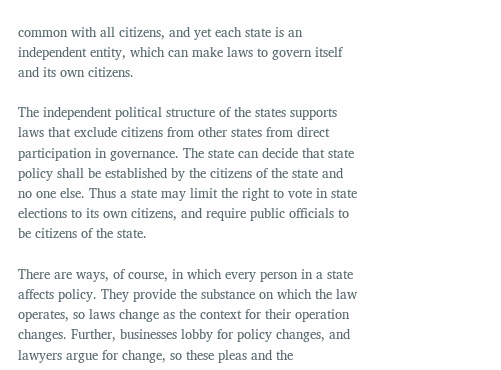common with all citizens, and yet each state is an independent entity, which can make laws to govern itself and its own citizens.

The independent political structure of the states supports laws that exclude citizens from other states from direct participation in governance. The state can decide that state policy shall be established by the citizens of the state and no one else. Thus a state may limit the right to vote in state elections to its own citizens, and require public officials to be citizens of the state.

There are ways, of course, in which every person in a state affects policy. They provide the substance on which the law operates, so laws change as the context for their operation changes. Further, businesses lobby for policy changes, and lawyers argue for change, so these pleas and the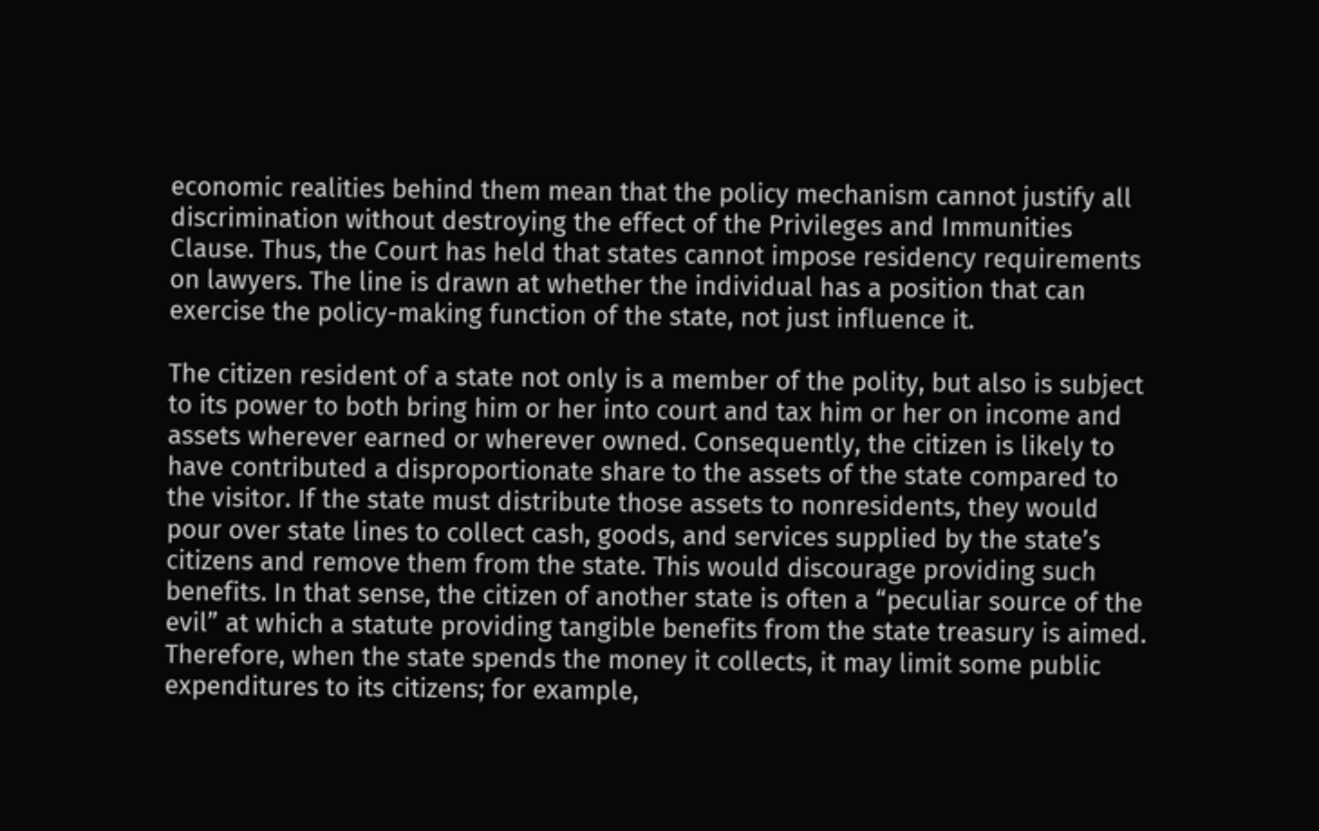economic realities behind them mean that the policy mechanism cannot justify all discrimination without destroying the effect of the Privileges and Immunities Clause. Thus, the Court has held that states cannot impose residency requirements on lawyers. The line is drawn at whether the individual has a position that can exercise the policy-making function of the state, not just influence it.

The citizen resident of a state not only is a member of the polity, but also is subject to its power to both bring him or her into court and tax him or her on income and assets wherever earned or wherever owned. Consequently, the citizen is likely to have contributed a disproportionate share to the assets of the state compared to the visitor. If the state must distribute those assets to nonresidents, they would pour over state lines to collect cash, goods, and services supplied by the state’s citizens and remove them from the state. This would discourage providing such benefits. In that sense, the citizen of another state is often a “peculiar source of the evil” at which a statute providing tangible benefits from the state treasury is aimed. Therefore, when the state spends the money it collects, it may limit some public expenditures to its citizens; for example,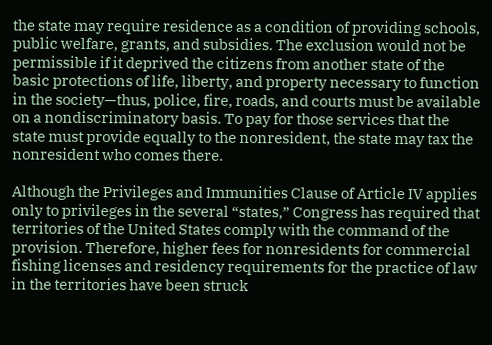the state may require residence as a condition of providing schools, public welfare, grants, and subsidies. The exclusion would not be permissible if it deprived the citizens from another state of the basic protections of life, liberty, and property necessary to function in the society—thus, police, fire, roads, and courts must be available on a nondiscriminatory basis. To pay for those services that the state must provide equally to the nonresident, the state may tax the nonresident who comes there.

Although the Privileges and Immunities Clause of Article IV applies only to privileges in the several “states,” Congress has required that territories of the United States comply with the command of the provision. Therefore, higher fees for nonresidents for commercial fishing licenses and residency requirements for the practice of law in the territories have been struck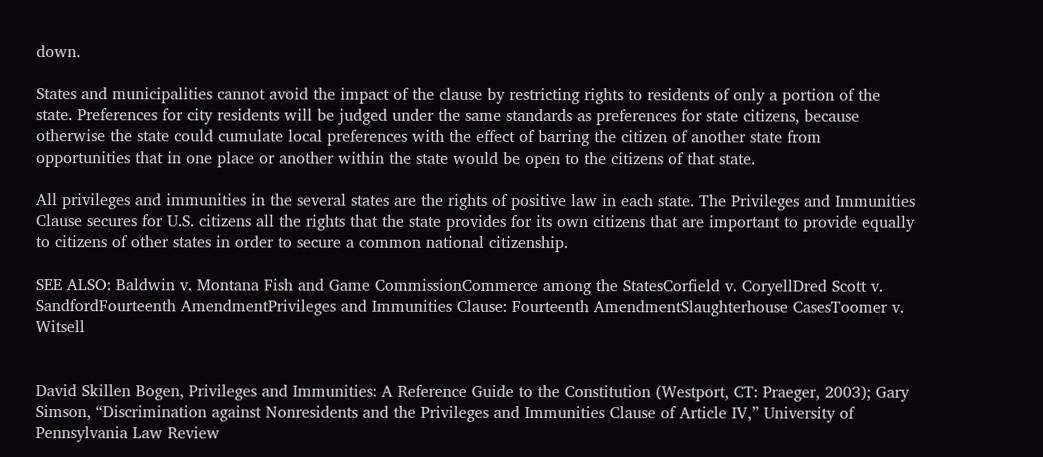down.

States and municipalities cannot avoid the impact of the clause by restricting rights to residents of only a portion of the state. Preferences for city residents will be judged under the same standards as preferences for state citizens, because otherwise the state could cumulate local preferences with the effect of barring the citizen of another state from opportunities that in one place or another within the state would be open to the citizens of that state.

All privileges and immunities in the several states are the rights of positive law in each state. The Privileges and Immunities Clause secures for U.S. citizens all the rights that the state provides for its own citizens that are important to provide equally to citizens of other states in order to secure a common national citizenship.

SEE ALSO: Baldwin v. Montana Fish and Game CommissionCommerce among the StatesCorfield v. CoryellDred Scott v. SandfordFourteenth AmendmentPrivileges and Immunities Clause: Fourteenth AmendmentSlaughterhouse CasesToomer v. Witsell


David Skillen Bogen, Privileges and Immunities: A Reference Guide to the Constitution (Westport, CT: Praeger, 2003); Gary Simson, “Discrimination against Nonresidents and the Privileges and Immunities Clause of Article IV,” University of Pennsylvania Law Review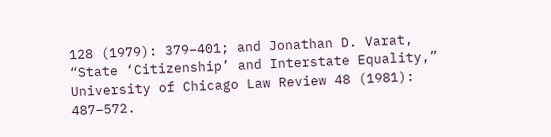128 (1979): 379–401; and Jonathan D. Varat, “State ‘Citizenship’ and Interstate Equality,” University of Chicago Law Review 48 (1981): 487–572.